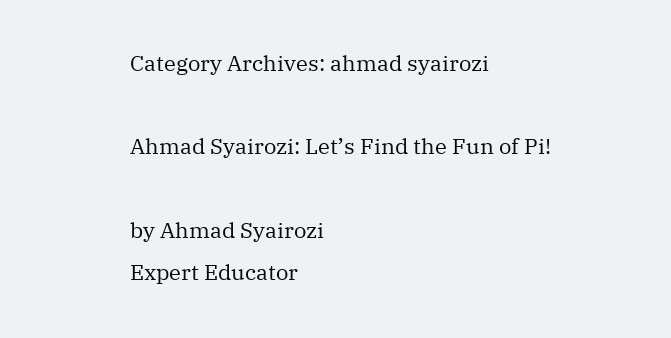Category Archives: ahmad syairozi

Ahmad Syairozi: Let’s Find the Fun of Pi!

by Ahmad Syairozi
Expert Educator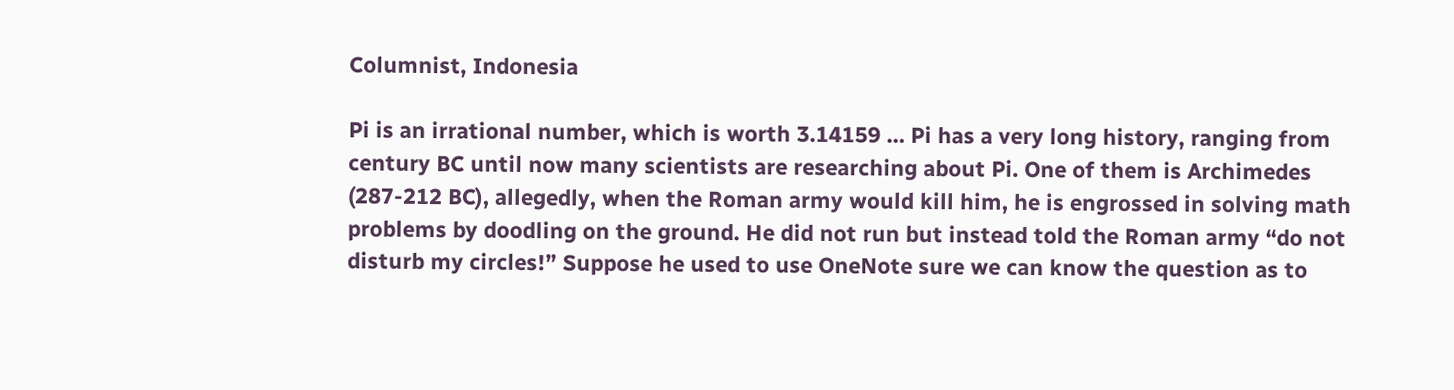Columnist, Indonesia

Pi is an irrational number, which is worth 3.14159 … Pi has a very long history, ranging from century BC until now many scientists are researching about Pi. One of them is Archimedes (287-212 BC), allegedly, when the Roman army would kill him, he is engrossed in solving math problems by doodling on the ground. He did not run but instead told the Roman army “do not disturb my circles!” Suppose he used to use OneNote sure we can know the question as to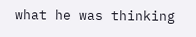what he was thinking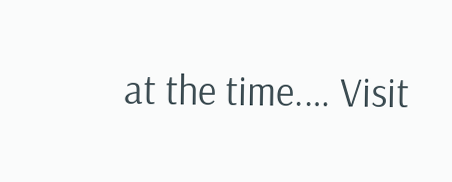at the time.… Visit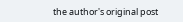the author's original post